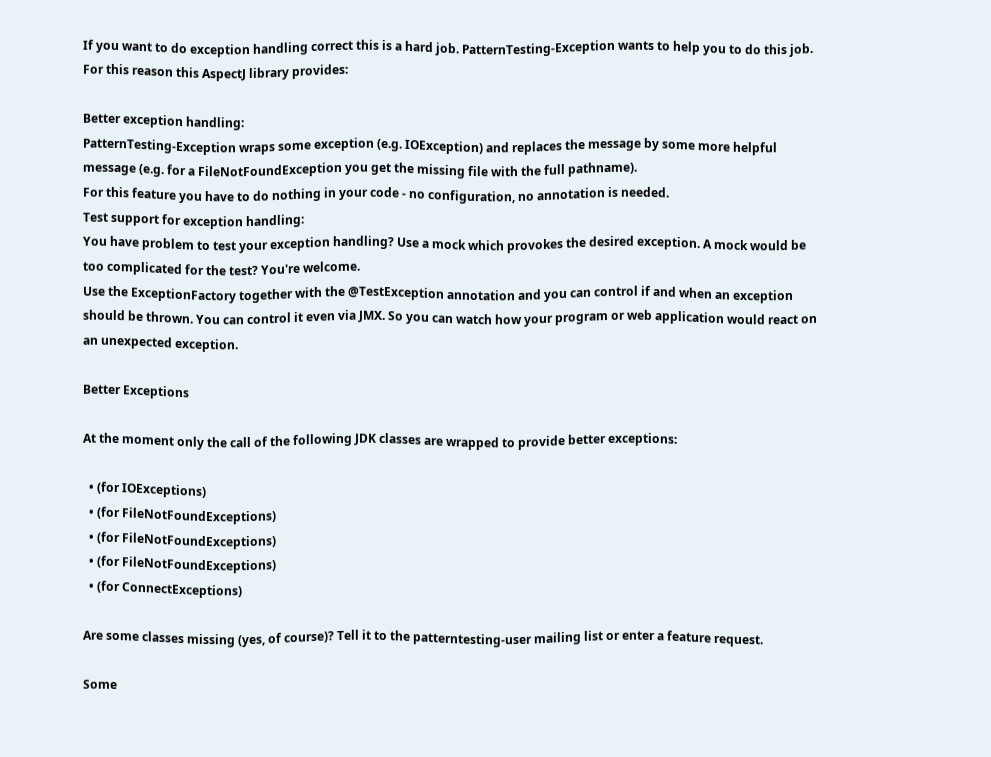If you want to do exception handling correct this is a hard job. PatternTesting-Exception wants to help you to do this job. For this reason this AspectJ library provides:

Better exception handling:
PatternTesting-Exception wraps some exception (e.g. IOException) and replaces the message by some more helpful message (e.g. for a FileNotFoundException you get the missing file with the full pathname).
For this feature you have to do nothing in your code - no configuration, no annotation is needed.
Test support for exception handling:
You have problem to test your exception handling? Use a mock which provokes the desired exception. A mock would be too complicated for the test? You're welcome.
Use the ExceptionFactory together with the @TestException annotation and you can control if and when an exception should be thrown. You can control it even via JMX. So you can watch how your program or web application would react on an unexpected exception.

Better Exceptions

At the moment only the call of the following JDK classes are wrapped to provide better exceptions:

  • (for IOExceptions)
  • (for FileNotFoundExceptions)
  • (for FileNotFoundExceptions)
  • (for FileNotFoundExceptions)
  • (for ConnectExceptions)

Are some classes missing (yes, of course)? Tell it to the patterntesting-user mailing list or enter a feature request.

Some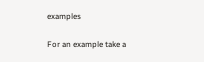examples

For an example take a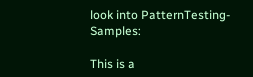look into PatternTesting-Samples:

This is a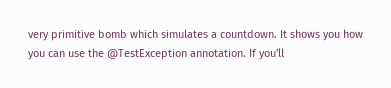very primitive bomb which simulates a countdown. It shows you how you can use the @TestException annotation. If you'll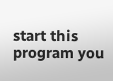start this program you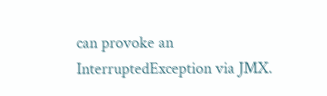can provoke an InterruptedException via JMX.